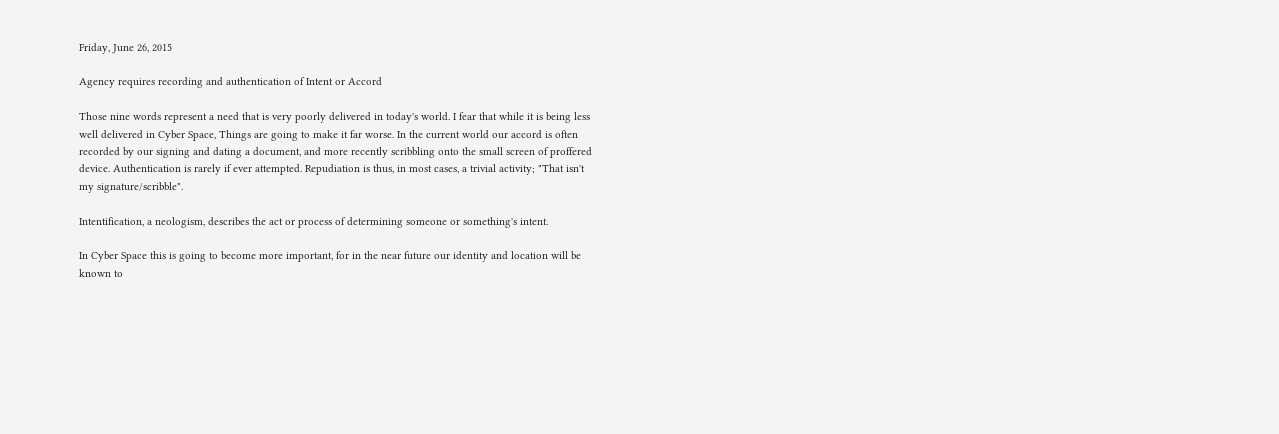Friday, June 26, 2015

Agency requires recording and authentication of Intent or Accord

Those nine words represent a need that is very poorly delivered in today's world. I fear that while it is being less well delivered in Cyber Space, Things are going to make it far worse. In the current world our accord is often recorded by our signing and dating a document, and more recently scribbling onto the small screen of proffered device. Authentication is rarely if ever attempted. Repudiation is thus, in most cases, a trivial activity; "That isn't my signature/scribble".

Intentification, a neologism, describes the act or process of determining someone or something's intent.

In Cyber Space this is going to become more important, for in the near future our identity and location will be known to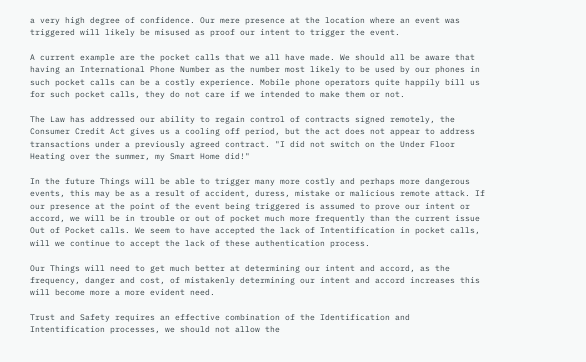a very high degree of confidence. Our mere presence at the location where an event was triggered will likely be misused as proof our intent to trigger the event.

A current example are the pocket calls that we all have made. We should all be aware that having an International Phone Number as the number most likely to be used by our phones in such pocket calls can be a costly experience. Mobile phone operators quite happily bill us for such pocket calls, they do not care if we intended to make them or not.

The Law has addressed our ability to regain control of contracts signed remotely, the Consumer Credit Act gives us a cooling off period, but the act does not appear to address transactions under a previously agreed contract. "I did not switch on the Under Floor Heating over the summer, my Smart Home did!"

In the future Things will be able to trigger many more costly and perhaps more dangerous events, this may be as a result of accident, duress, mistake or malicious remote attack. If our presence at the point of the event being triggered is assumed to prove our intent or accord, we will be in trouble or out of pocket much more frequently than the current issue Out of Pocket calls. We seem to have accepted the lack of Intentification in pocket calls, will we continue to accept the lack of these authentication process.

Our Things will need to get much better at determining our intent and accord, as the frequency, danger and cost, of mistakenly determining our intent and accord increases this will become more a more evident need.

Trust and Safety requires an effective combination of the Identification and Intentification processes, we should not allow the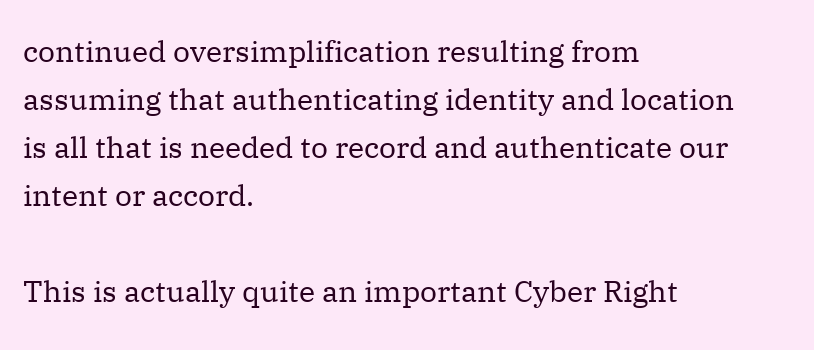continued oversimplification resulting from assuming that authenticating identity and location is all that is needed to record and authenticate our intent or accord.

This is actually quite an important Cyber Right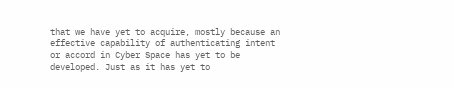that we have yet to acquire, mostly because an effective capability of authenticating intent or accord in Cyber Space has yet to be developed. Just as it has yet to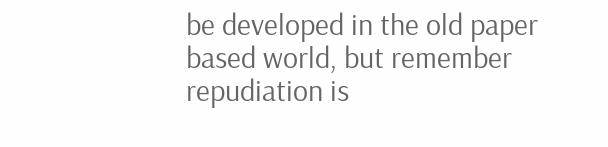be developed in the old paper based world, but remember repudiation is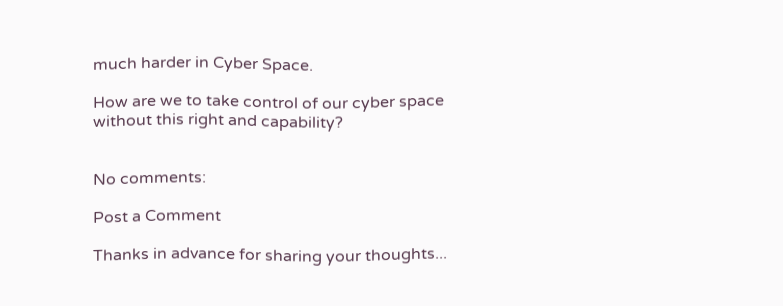much harder in Cyber Space.

How are we to take control of our cyber space without this right and capability?


No comments:

Post a Comment

Thanks in advance for sharing your thoughts...